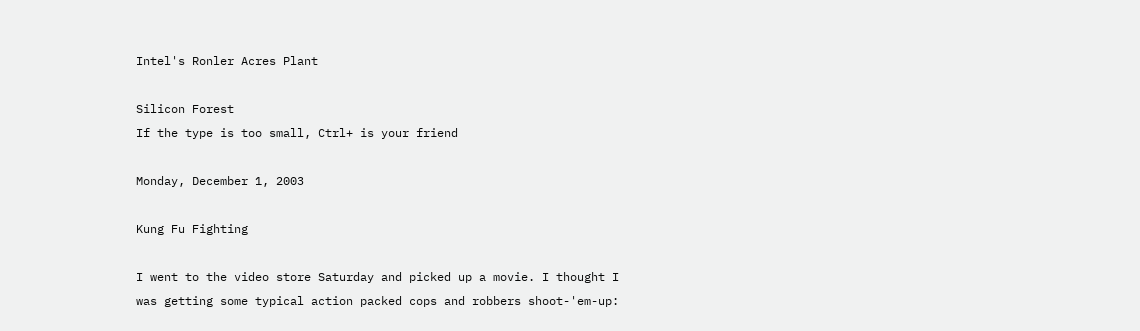Intel's Ronler Acres Plant

Silicon Forest
If the type is too small, Ctrl+ is your friend

Monday, December 1, 2003

Kung Fu Fighting

I went to the video store Saturday and picked up a movie. I thought I was getting some typical action packed cops and robbers shoot-'em-up: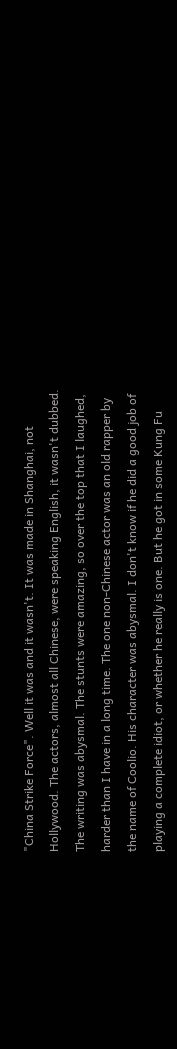"China Strike Force". Well it was and it wasn't. It was made in Shanghai, not Hollywood. The actors, almost all Chinese, were speaking English, it wasn't dubbed. The writing was abysmal. The stunts were amazing, so over the top that I laughed, harder than I have in a long time. The one non-Chinese actor was an old rapper by the name of Coolio. His character was abysmal. I don't know if he did a good job of playing a complete idiot, or whether he really is one. But he got in some Kung Fu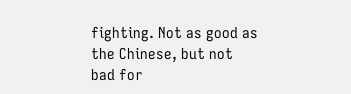fighting. Not as good as the Chinese, but not bad for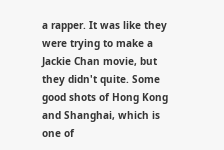a rapper. It was like they were trying to make a Jackie Chan movie, but they didn't quite. Some good shots of Hong Kong and Shanghai, which is one of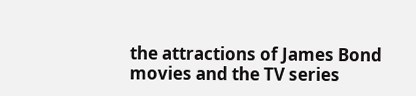the attractions of James Bond movies and the TV series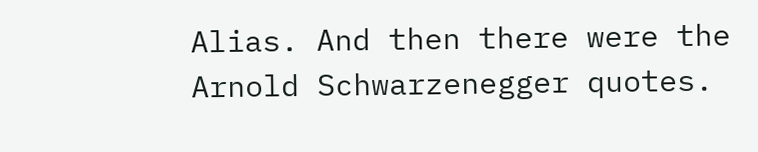Alias. And then there were the Arnold Schwarzenegger quotes.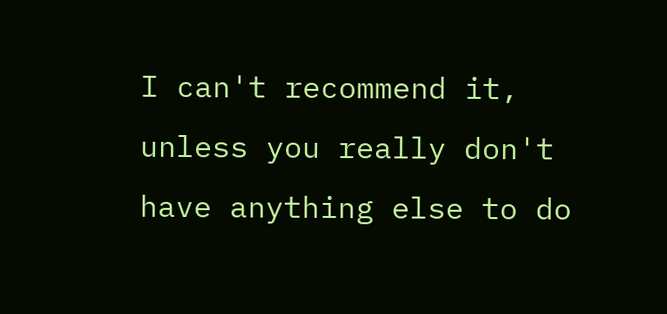I can't recommend it, unless you really don't have anything else to do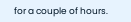for a couple of hours.